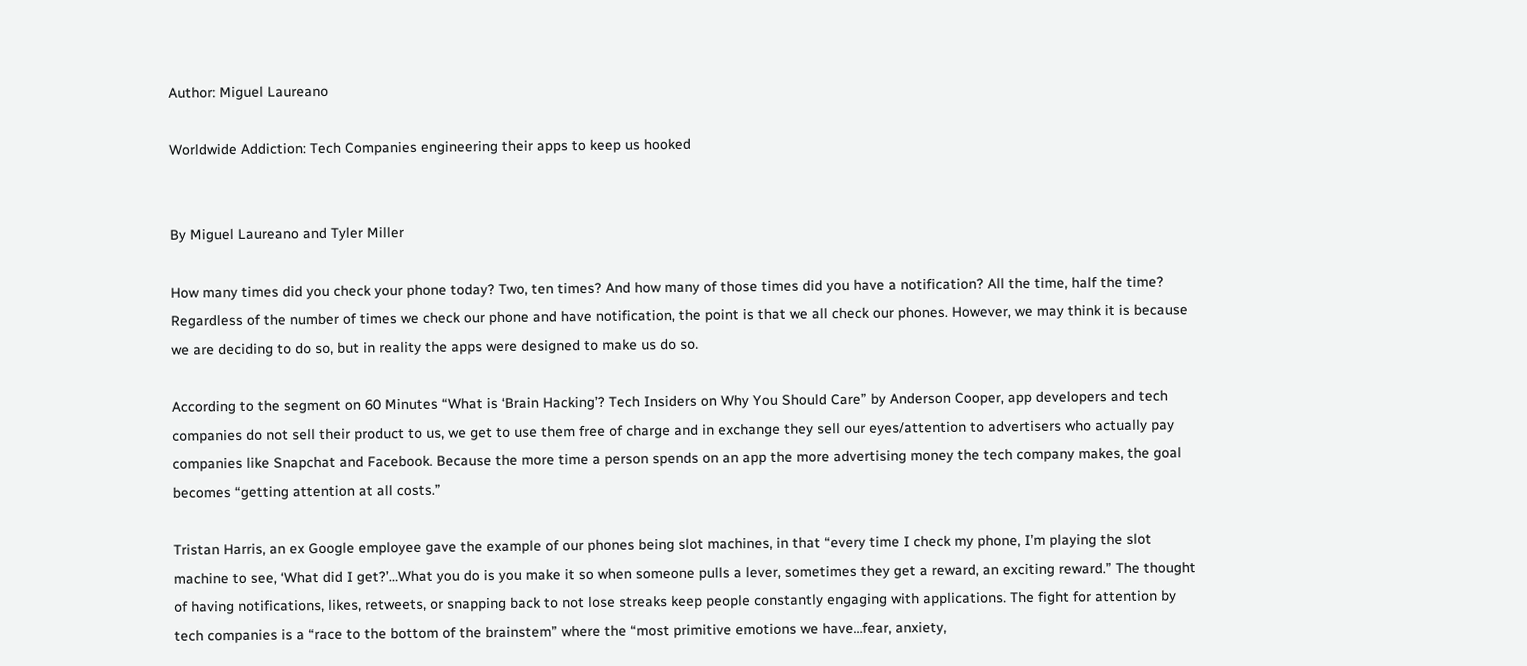Author: Miguel Laureano

Worldwide Addiction: Tech Companies engineering their apps to keep us hooked


By Miguel Laureano and Tyler Miller

How many times did you check your phone today? Two, ten times? And how many of those times did you have a notification? All the time, half the time? Regardless of the number of times we check our phone and have notification, the point is that we all check our phones. However, we may think it is because we are deciding to do so, but in reality the apps were designed to make us do so.

According to the segment on 60 Minutes “What is ‘Brain Hacking’? Tech Insiders on Why You Should Care” by Anderson Cooper, app developers and tech companies do not sell their product to us, we get to use them free of charge and in exchange they sell our eyes/attention to advertisers who actually pay companies like Snapchat and Facebook. Because the more time a person spends on an app the more advertising money the tech company makes, the goal becomes “getting attention at all costs.”

Tristan Harris, an ex Google employee gave the example of our phones being slot machines, in that “every time I check my phone, I’m playing the slot machine to see, ‘What did I get?’…What you do is you make it so when someone pulls a lever, sometimes they get a reward, an exciting reward.” The thought of having notifications, likes, retweets, or snapping back to not lose streaks keep people constantly engaging with applications. The fight for attention by tech companies is a “race to the bottom of the brainstem” where the “most primitive emotions we have…fear, anxiety,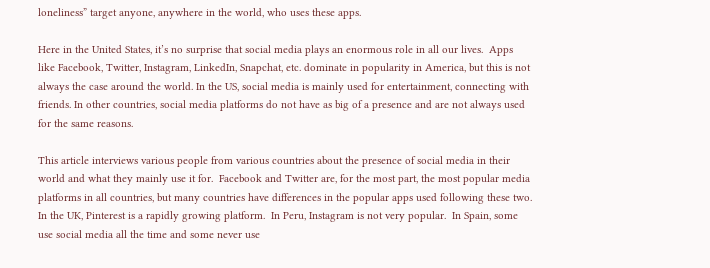loneliness” target anyone, anywhere in the world, who uses these apps.

Here in the United States, it’s no surprise that social media plays an enormous role in all our lives.  Apps like Facebook, Twitter, Instagram, LinkedIn, Snapchat, etc. dominate in popularity in America, but this is not always the case around the world. In the US, social media is mainly used for entertainment, connecting with friends. In other countries, social media platforms do not have as big of a presence and are not always used for the same reasons.

This article interviews various people from various countries about the presence of social media in their world and what they mainly use it for.  Facebook and Twitter are, for the most part, the most popular media platforms in all countries, but many countries have differences in the popular apps used following these two.  In the UK, Pinterest is a rapidly growing platform.  In Peru, Instagram is not very popular.  In Spain, some use social media all the time and some never use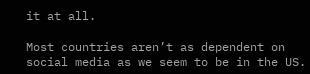it at all.

Most countries aren’t as dependent on social media as we seem to be in the US.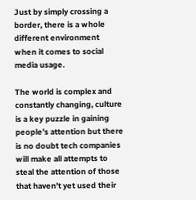Just by simply crossing a border, there is a whole different environment when it comes to social media usage.

The world is complex and constantly changing, culture is a key puzzle in gaining people’s attention but there is no doubt tech companies will make all attempts to steal the attention of those that haven’t yet used their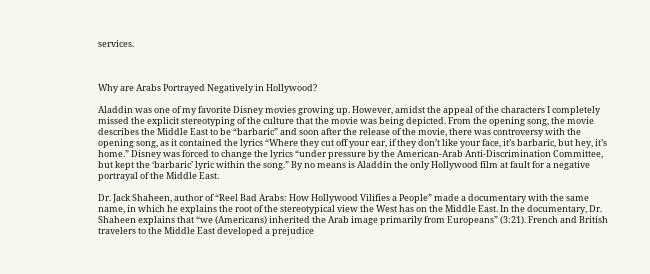services.



Why are Arabs Portrayed Negatively in Hollywood?

Aladdin was one of my favorite Disney movies growing up. However, amidst the appeal of the characters I completely missed the explicit stereotyping of the culture that the movie was being depicted. From the opening song, the movie describes the Middle East to be “barbaric” and soon after the release of the movie, there was controversy with the opening song, as it contained the lyrics “Where they cut off your ear, if they don’t like your face, it’s barbaric, but hey, it’s home.” Disney was forced to change the lyrics “under pressure by the American-Arab Anti-Discrimination Committee, but kept the ‘barbaric’ lyric within the song.” By no means is Aladdin the only Hollywood film at fault for a negative portrayal of the Middle East.

Dr. Jack Shaheen, author of “Reel Bad Arabs: How Hollywood Vilifies a People” made a documentary with the same name, in which he explains the root of the stereotypical view the West has on the Middle East. In the documentary, Dr. Shaheen explains that “we (Americans) inherited the Arab image primarily from Europeans” (3:21). French and British travelers to the Middle East developed a prejudice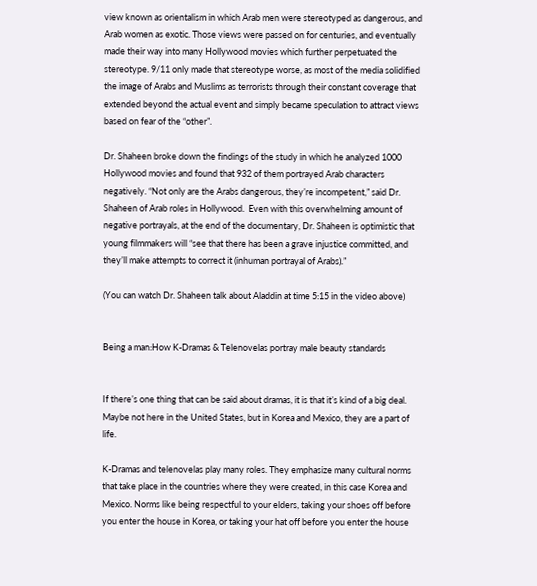view known as orientalism in which Arab men were stereotyped as dangerous, and Arab women as exotic. Those views were passed on for centuries, and eventually made their way into many Hollywood movies which further perpetuated the stereotype. 9/11 only made that stereotype worse, as most of the media solidified the image of Arabs and Muslims as terrorists through their constant coverage that extended beyond the actual event and simply became speculation to attract views based on fear of the “other”.

Dr. Shaheen broke down the findings of the study in which he analyzed 1000 Hollywood movies and found that 932 of them portrayed Arab characters negatively. “Not only are the Arabs dangerous, they’re incompetent,” said Dr. Shaheen of Arab roles in Hollywood.  Even with this overwhelming amount of negative portrayals, at the end of the documentary, Dr. Shaheen is optimistic that young filmmakers will “see that there has been a grave injustice committed, and they’ll make attempts to correct it (inhuman portrayal of Arabs).”

(You can watch Dr. Shaheen talk about Aladdin at time 5:15 in the video above)


Being a man:How K-Dramas & Telenovelas portray male beauty standards


If there’s one thing that can be said about dramas, it is that it’s kind of a big deal. Maybe not here in the United States, but in Korea and Mexico, they are a part of life.

K-Dramas and telenovelas play many roles. They emphasize many cultural norms that take place in the countries where they were created, in this case Korea and Mexico. Norms like being respectful to your elders, taking your shoes off before you enter the house in Korea, or taking your hat off before you enter the house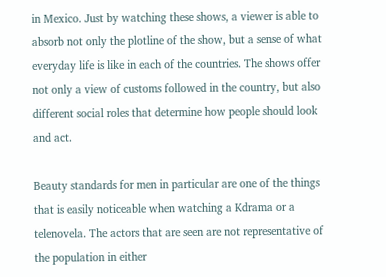in Mexico. Just by watching these shows, a viewer is able to absorb not only the plotline of the show, but a sense of what everyday life is like in each of the countries. The shows offer not only a view of customs followed in the country, but also different social roles that determine how people should look and act.

Beauty standards for men in particular are one of the things that is easily noticeable when watching a Kdrama or a telenovela. The actors that are seen are not representative of the population in either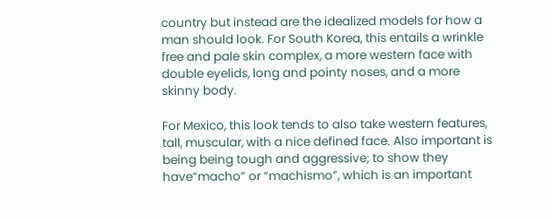country but instead are the idealized models for how a man should look. For South Korea, this entails a wrinkle free and pale skin complex, a more western face with double eyelids, long and pointy noses, and a more skinny body.

For Mexico, this look tends to also take western features, tall, muscular, with a nice defined face. Also important is being being tough and aggressive; to show they have“macho” or “machismo”, which is an important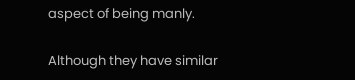aspect of being manly.

Although they have similar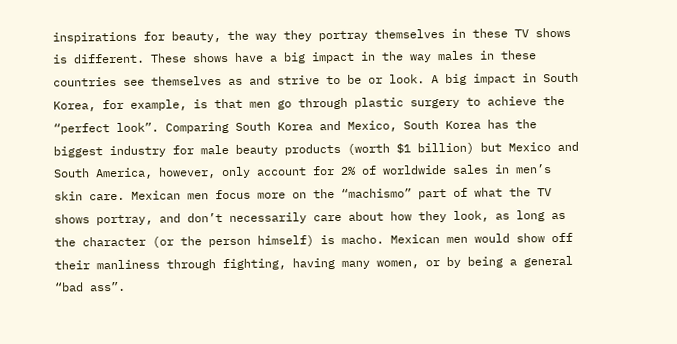inspirations for beauty, the way they portray themselves in these TV shows is different. These shows have a big impact in the way males in these countries see themselves as and strive to be or look. A big impact in South Korea, for example, is that men go through plastic surgery to achieve the “perfect look”. Comparing South Korea and Mexico, South Korea has the biggest industry for male beauty products (worth $1 billion) but Mexico and South America, however, only account for 2% of worldwide sales in men’s skin care. Mexican men focus more on the “machismo” part of what the TV shows portray, and don’t necessarily care about how they look, as long as the character (or the person himself) is macho. Mexican men would show off their manliness through fighting, having many women, or by being a general “bad ass”.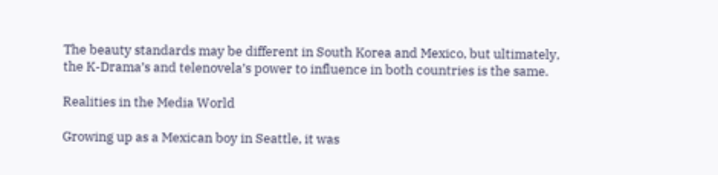The beauty standards may be different in South Korea and Mexico, but ultimately, the K-Drama’s and telenovela’s power to influence in both countries is the same.

Realities in the Media World

Growing up as a Mexican boy in Seattle, it was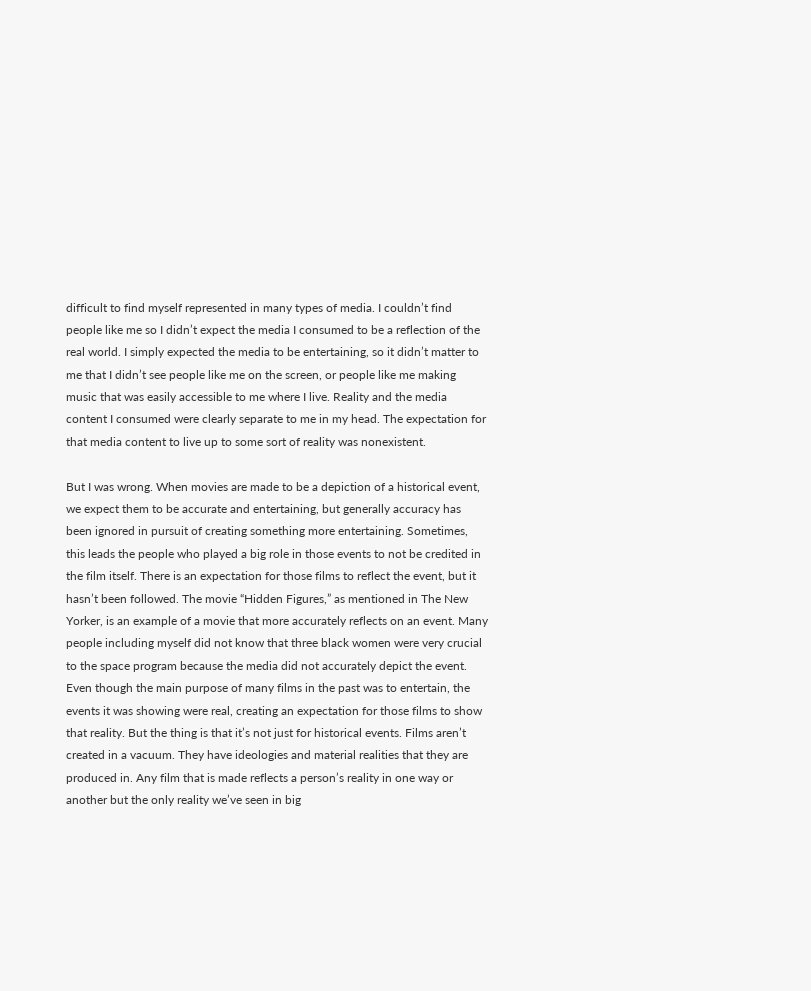difficult to find myself represented in many types of media. I couldn’t find people like me so I didn’t expect the media I consumed to be a reflection of the real world. I simply expected the media to be entertaining, so it didn’t matter to me that I didn’t see people like me on the screen, or people like me making music that was easily accessible to me where I live. Reality and the media content I consumed were clearly separate to me in my head. The expectation for that media content to live up to some sort of reality was nonexistent.

But I was wrong. When movies are made to be a depiction of a historical event, we expect them to be accurate and entertaining, but generally accuracy has been ignored in pursuit of creating something more entertaining. Sometimes, this leads the people who played a big role in those events to not be credited in the film itself. There is an expectation for those films to reflect the event, but it hasn’t been followed. The movie “Hidden Figures,” as mentioned in The New Yorker, is an example of a movie that more accurately reflects on an event. Many people including myself did not know that three black women were very crucial to the space program because the media did not accurately depict the event.  Even though the main purpose of many films in the past was to entertain, the events it was showing were real, creating an expectation for those films to show that reality. But the thing is that it’s not just for historical events. Films aren’t created in a vacuum. They have ideologies and material realities that they are produced in. Any film that is made reflects a person’s reality in one way or another but the only reality we’ve seen in big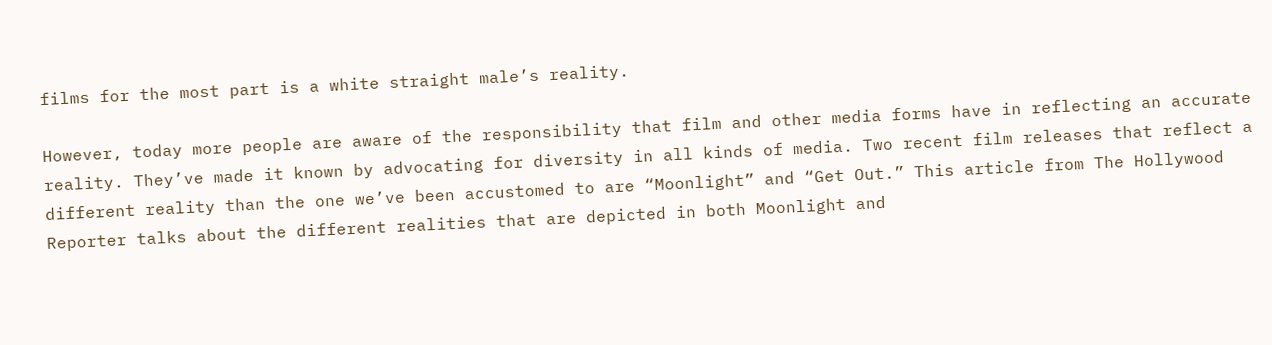films for the most part is a white straight male’s reality.

However, today more people are aware of the responsibility that film and other media forms have in reflecting an accurate reality. They’ve made it known by advocating for diversity in all kinds of media. Two recent film releases that reflect a different reality than the one we’ve been accustomed to are “Moonlight” and “Get Out.” This article from The Hollywood Reporter talks about the different realities that are depicted in both Moonlight and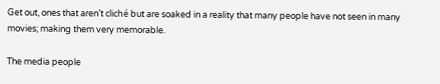Get out, ones that aren’t cliché but are soaked in a reality that many people have not seen in many movies; making them very memorable.

The media people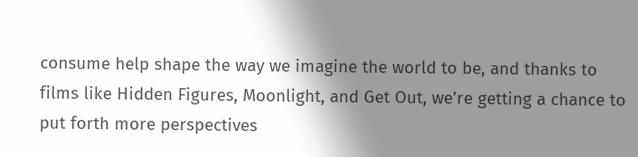consume help shape the way we imagine the world to be, and thanks to films like Hidden Figures, Moonlight, and Get Out, we’re getting a chance to put forth more perspectives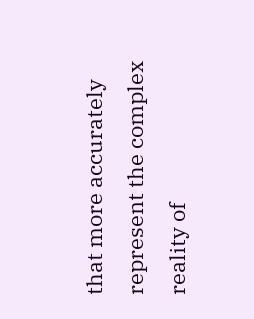that more accurately represent the complex reality of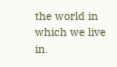the world in which we live in.